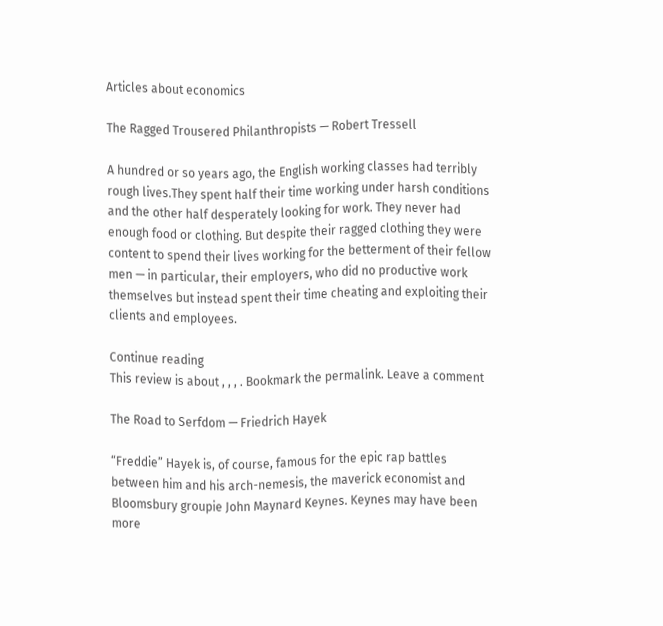Articles about economics

The Ragged Trousered Philanthropists — Robert Tressell

A hundred or so years ago, the English working classes had terribly rough lives.They spent half their time working under harsh conditions and the other half desperately looking for work. They never had enough food or clothing. But despite their ragged clothing they were content to spend their lives working for the betterment of their fellow men — in particular, their employers, who did no productive work themselves but instead spent their time cheating and exploiting their clients and employees.

Continue reading
This review is about , , , . Bookmark the permalink. Leave a comment

The Road to Serfdom — Friedrich Hayek

“Freddie” Hayek is, of course, famous for the epic rap battles between him and his arch-nemesis, the maverick economist and Bloomsbury groupie John Maynard Keynes. Keynes may have been more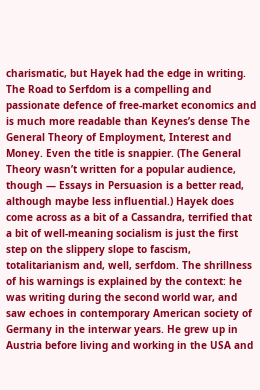charismatic, but Hayek had the edge in writing. The Road to Serfdom is a compelling and passionate defence of free-market economics and is much more readable than Keynes’s dense The General Theory of Employment, Interest and Money. Even the title is snappier. (The General Theory wasn’t written for a popular audience, though — Essays in Persuasion is a better read, although maybe less influential.) Hayek does come across as a bit of a Cassandra, terrified that a bit of well-meaning socialism is just the first step on the slippery slope to fascism, totalitarianism and, well, serfdom. The shrillness of his warnings is explained by the context: he was writing during the second world war, and saw echoes in contemporary American society of Germany in the interwar years. He grew up in Austria before living and working in the USA and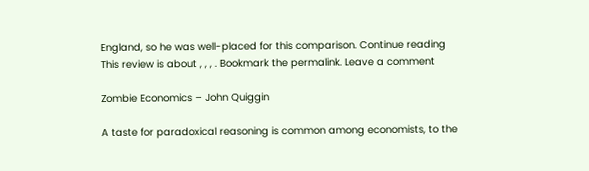England, so he was well-placed for this comparison. Continue reading
This review is about , , , . Bookmark the permalink. Leave a comment

Zombie Economics – John Quiggin

A taste for paradoxical reasoning is common among economists, to the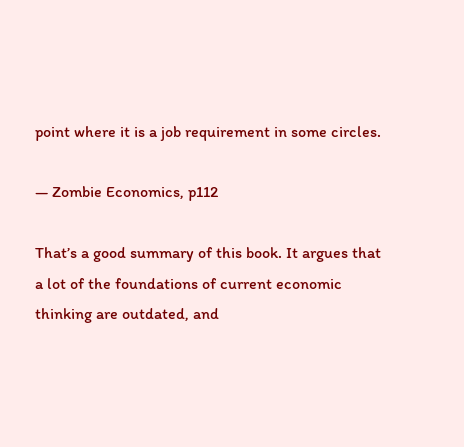point where it is a job requirement in some circles.

— Zombie Economics, p112

That’s a good summary of this book. It argues that a lot of the foundations of current economic thinking are outdated, and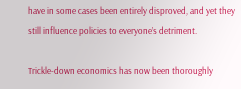have in some cases been entirely disproved, and yet they still influence policies to everyone’s detriment.

Trickle-down economics has now been thoroughly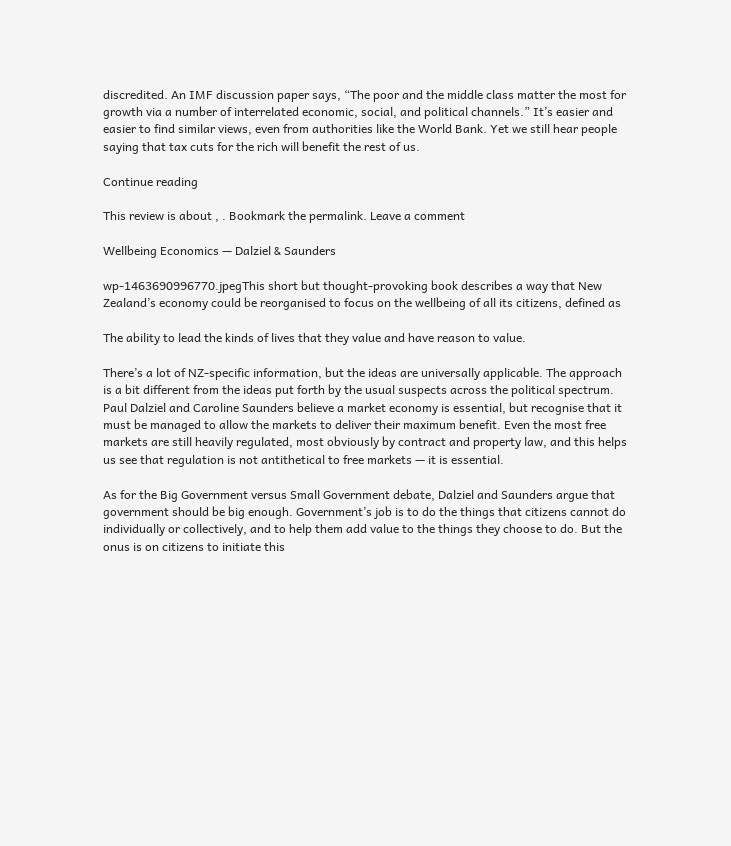discredited. An IMF discussion paper says, “The poor and the middle class matter the most for growth via a number of interrelated economic, social, and political channels.” It’s easier and easier to find similar views, even from authorities like the World Bank. Yet we still hear people saying that tax cuts for the rich will benefit the rest of us.

Continue reading

This review is about , . Bookmark the permalink. Leave a comment

Wellbeing Economics — Dalziel & Saunders

wp-1463690996770.jpegThis short but thought-provoking book describes a way that New Zealand’s economy could be reorganised to focus on the wellbeing of all its citizens, defined as

The ability to lead the kinds of lives that they value and have reason to value.

There’s a lot of NZ-specific information, but the ideas are universally applicable. The approach is a bit different from the ideas put forth by the usual suspects across the political spectrum. Paul Dalziel and Caroline Saunders believe a market economy is essential, but recognise that it must be managed to allow the markets to deliver their maximum benefit. Even the most free markets are still heavily regulated, most obviously by contract and property law, and this helps us see that regulation is not antithetical to free markets — it is essential.

As for the Big Government versus Small Government debate, Dalziel and Saunders argue that government should be big enough. Government’s job is to do the things that citizens cannot do individually or collectively, and to help them add value to the things they choose to do. But the onus is on citizens to initiate this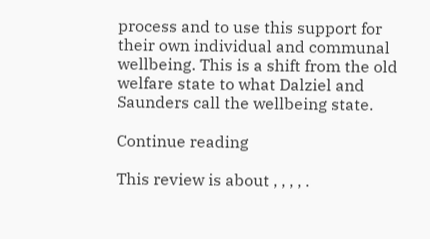process and to use this support for their own individual and communal wellbeing. This is a shift from the old welfare state to what Dalziel and Saunders call the wellbeing state.

Continue reading

This review is about , , , , .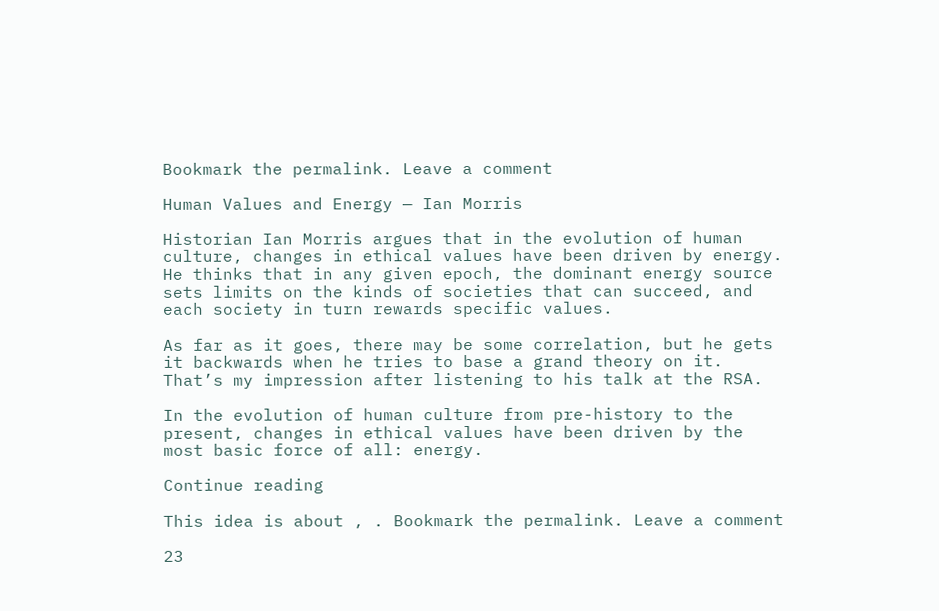Bookmark the permalink. Leave a comment

Human Values and Energy — Ian Morris

Historian Ian Morris argues that in the evolution of human culture, changes in ethical values have been driven by energy. He thinks that in any given epoch, the dominant energy source sets limits on the kinds of societies that can succeed, and each society in turn rewards specific values.

As far as it goes, there may be some correlation, but he gets it backwards when he tries to base a grand theory on it. That’s my impression after listening to his talk at the RSA.

In the evolution of human culture from pre-history to the present, changes in ethical values have been driven by the most basic force of all: energy.

Continue reading

This idea is about , . Bookmark the permalink. Leave a comment

23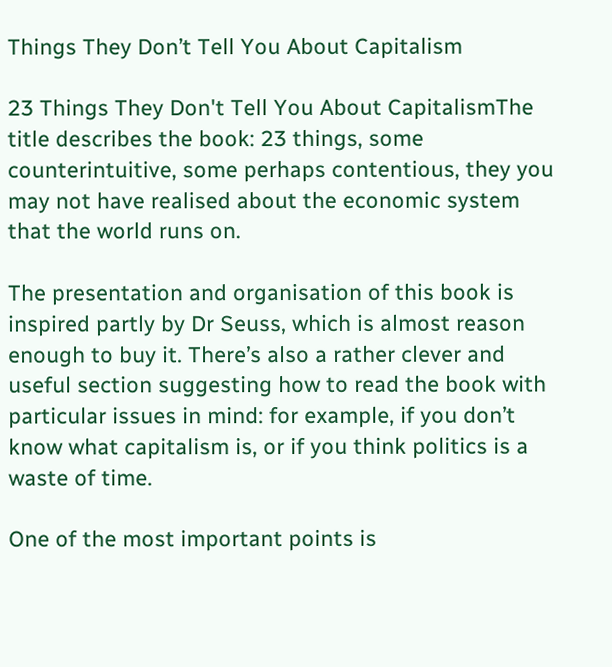Things They Don’t Tell You About Capitalism

23 Things They Don't Tell You About CapitalismThe title describes the book: 23 things, some counterintuitive, some perhaps contentious, they you may not have realised about the economic system that the world runs on.

The presentation and organisation of this book is inspired partly by Dr Seuss, which is almost reason enough to buy it. There’s also a rather clever and useful section suggesting how to read the book with particular issues in mind: for example, if you don’t know what capitalism is, or if you think politics is a waste of time.

One of the most important points is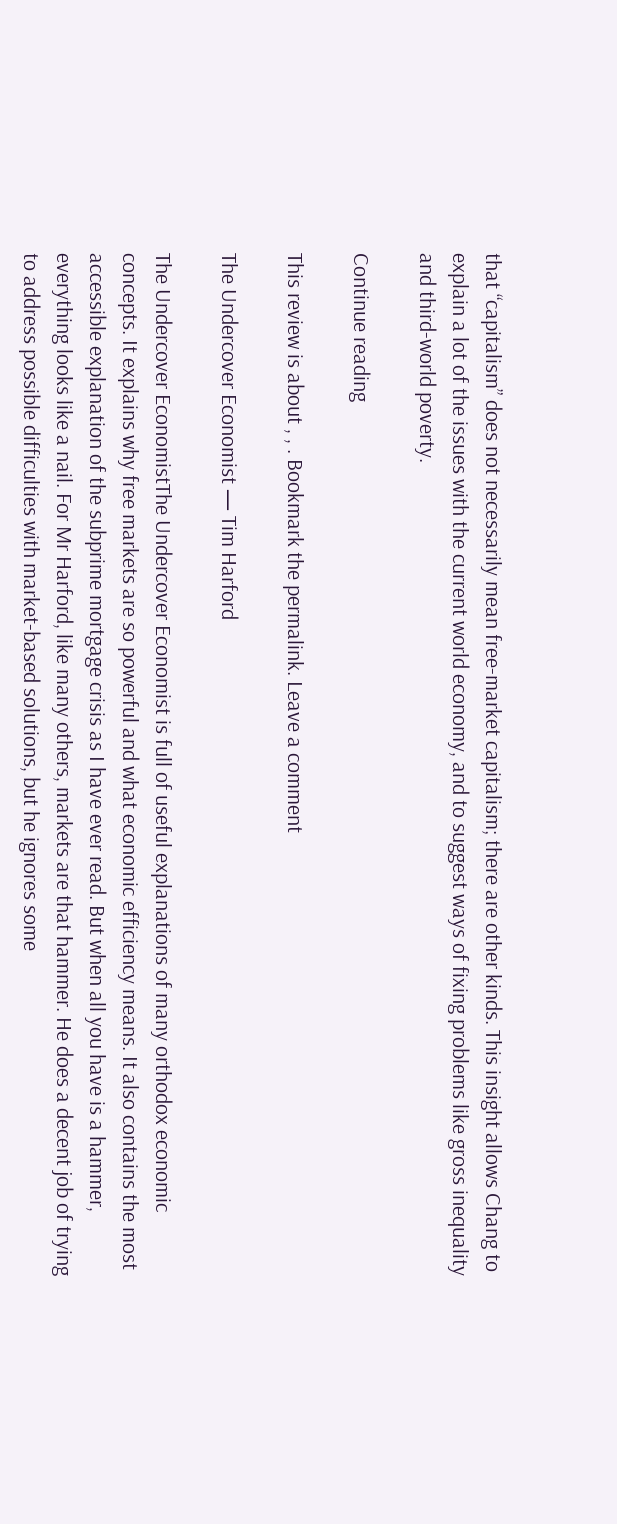that “capitalism” does not necessarily mean free-market capitalism; there are other kinds. This insight allows Chang to explain a lot of the issues with the current world economy, and to suggest ways of fixing problems like gross inequality and third-world poverty.

Continue reading

This review is about , , . Bookmark the permalink. Leave a comment

The Undercover Economist — Tim Harford

The Undercover EconomistThe Undercover Economist is full of useful explanations of many orthodox economic concepts. It explains why free markets are so powerful and what economic efficiency means. It also contains the most accessible explanation of the subprime mortgage crisis as I have ever read. But when all you have is a hammer, everything looks like a nail. For Mr Harford, like many others, markets are that hammer. He does a decent job of trying to address possible difficulties with market-based solutions, but he ignores some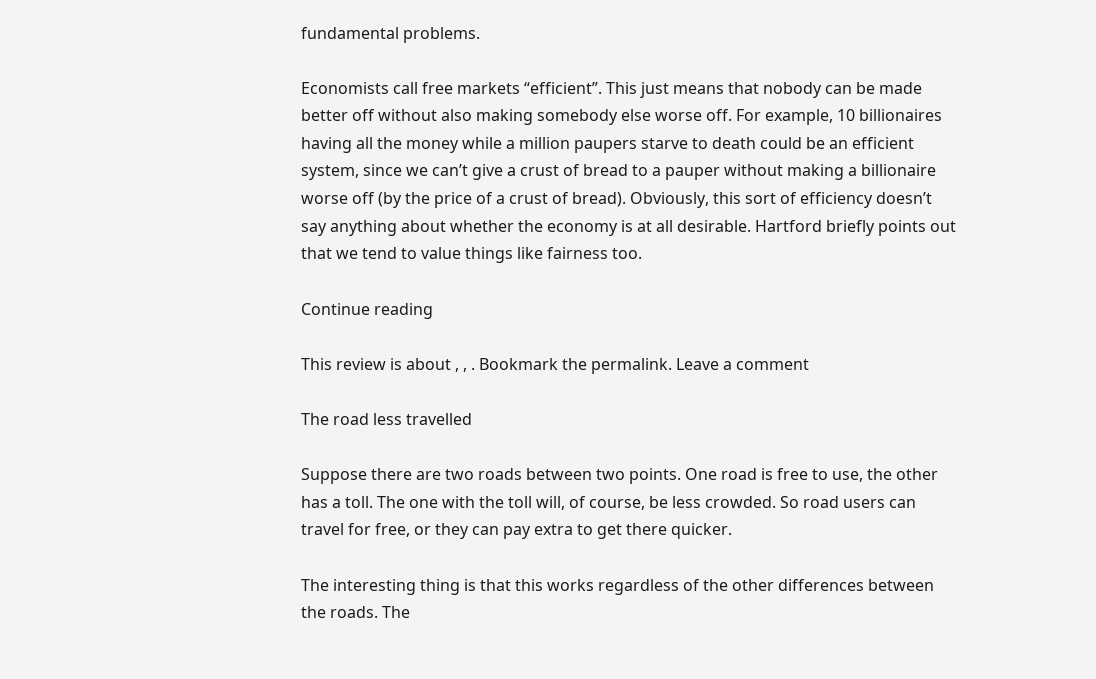fundamental problems.

Economists call free markets “efficient”. This just means that nobody can be made better off without also making somebody else worse off. For example, 10 billionaires having all the money while a million paupers starve to death could be an efficient system, since we can’t give a crust of bread to a pauper without making a billionaire worse off (by the price of a crust of bread). Obviously, this sort of efficiency doesn’t say anything about whether the economy is at all desirable. Hartford briefly points out that we tend to value things like fairness too.

Continue reading

This review is about , , . Bookmark the permalink. Leave a comment

The road less travelled

Suppose there are two roads between two points. One road is free to use, the other has a toll. The one with the toll will, of course, be less crowded. So road users can travel for free, or they can pay extra to get there quicker.

The interesting thing is that this works regardless of the other differences between the roads. The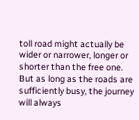toll road might actually be wider or narrower, longer or shorter than the free one. But as long as the roads are sufficiently busy, the journey will always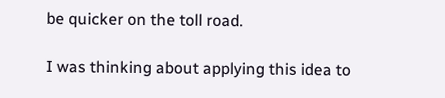be quicker on the toll road.

I was thinking about applying this idea to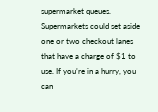supermarket queues. Supermarkets could set aside one or two checkout lanes that have a charge of $1 to use. If you’re in a hurry, you can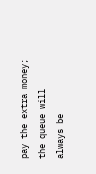pay the extra money; the queue will always be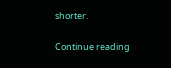shorter.

Continue reading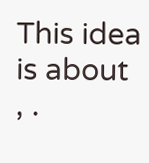This idea is about , .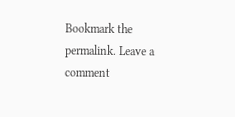Bookmark the permalink. Leave a comment